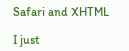Safari and XHTML

I just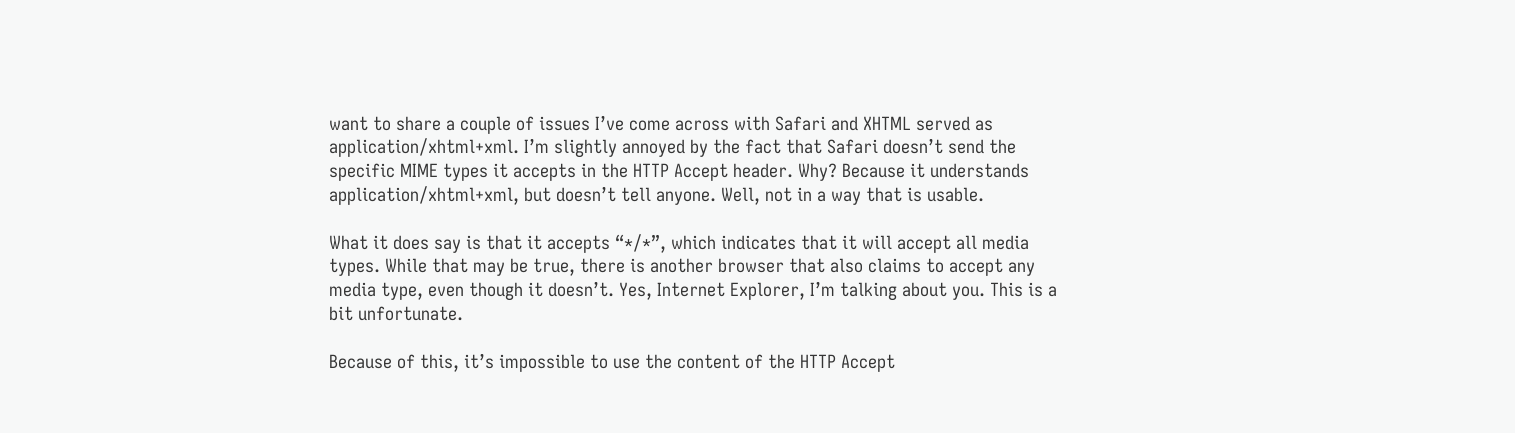want to share a couple of issues I’ve come across with Safari and XHTML served as application/xhtml+xml. I’m slightly annoyed by the fact that Safari doesn’t send the specific MIME types it accepts in the HTTP Accept header. Why? Because it understands application/xhtml+xml, but doesn’t tell anyone. Well, not in a way that is usable.

What it does say is that it accepts “*/*”, which indicates that it will accept all media types. While that may be true, there is another browser that also claims to accept any media type, even though it doesn’t. Yes, Internet Explorer, I’m talking about you. This is a bit unfortunate.

Because of this, it’s impossible to use the content of the HTTP Accept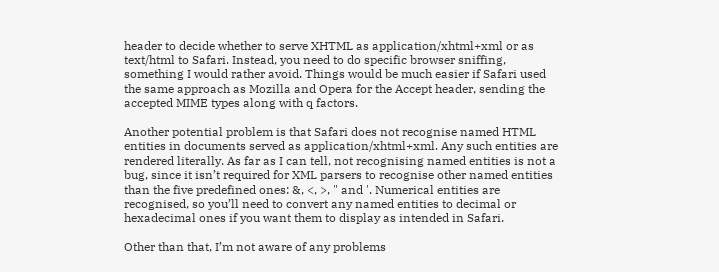header to decide whether to serve XHTML as application/xhtml+xml or as text/html to Safari. Instead, you need to do specific browser sniffing, something I would rather avoid. Things would be much easier if Safari used the same approach as Mozilla and Opera for the Accept header, sending the accepted MIME types along with q factors.

Another potential problem is that Safari does not recognise named HTML entities in documents served as application/xhtml+xml. Any such entities are rendered literally. As far as I can tell, not recognising named entities is not a bug, since it isn’t required for XML parsers to recognise other named entities than the five predefined ones: &, <, >, " and '. Numerical entities are recognised, so you’ll need to convert any named entities to decimal or hexadecimal ones if you want them to display as intended in Safari.

Other than that, I’m not aware of any problems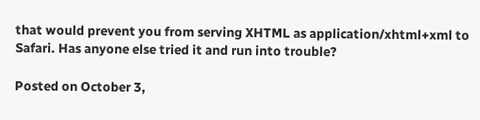that would prevent you from serving XHTML as application/xhtml+xml to Safari. Has anyone else tried it and run into trouble?

Posted on October 3,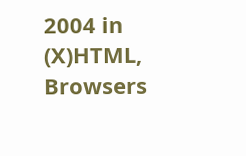2004 in (X)HTML, Browsers